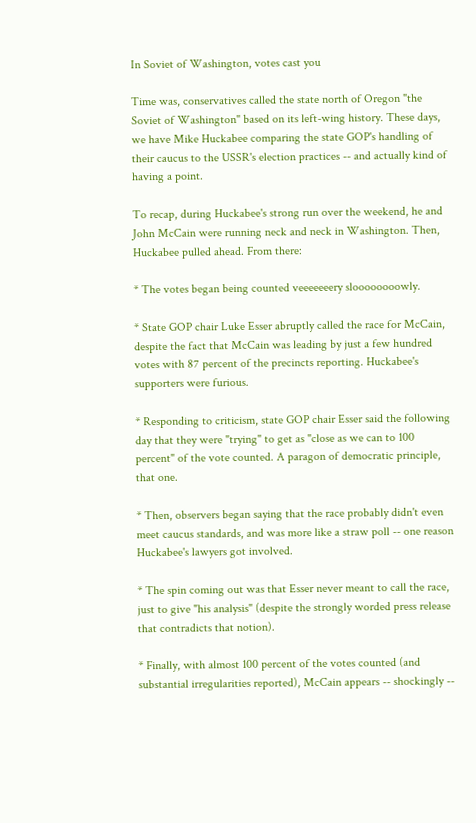In Soviet of Washington, votes cast you

Time was, conservatives called the state north of Oregon "the Soviet of Washington" based on its left-wing history. These days, we have Mike Huckabee comparing the state GOP's handling of their caucus to the USSR's election practices -- and actually kind of having a point.

To recap, during Huckabee's strong run over the weekend, he and John McCain were running neck and neck in Washington. Then, Huckabee pulled ahead. From there:

* The votes began being counted veeeeeeery sloooooooowly.

* State GOP chair Luke Esser abruptly called the race for McCain, despite the fact that McCain was leading by just a few hundred votes with 87 percent of the precincts reporting. Huckabee's supporters were furious.

* Responding to criticism, state GOP chair Esser said the following day that they were "trying" to get as "close as we can to 100 percent" of the vote counted. A paragon of democratic principle, that one.

* Then, observers began saying that the race probably didn't even meet caucus standards, and was more like a straw poll -- one reason Huckabee's lawyers got involved.

* The spin coming out was that Esser never meant to call the race, just to give "his analysis" (despite the strongly worded press release that contradicts that notion).

* Finally, with almost 100 percent of the votes counted (and substantial irregularities reported), McCain appears -- shockingly --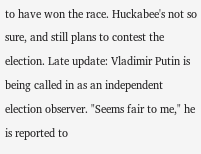to have won the race. Huckabee's not so sure, and still plans to contest the election. Late update: Vladimir Putin is being called in as an independent election observer. "Seems fair to me," he is reported to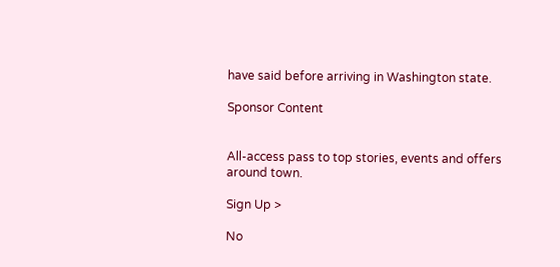have said before arriving in Washington state.

Sponsor Content


All-access pass to top stories, events and offers around town.

Sign Up >

No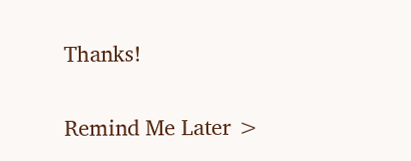Thanks!

Remind Me Later >